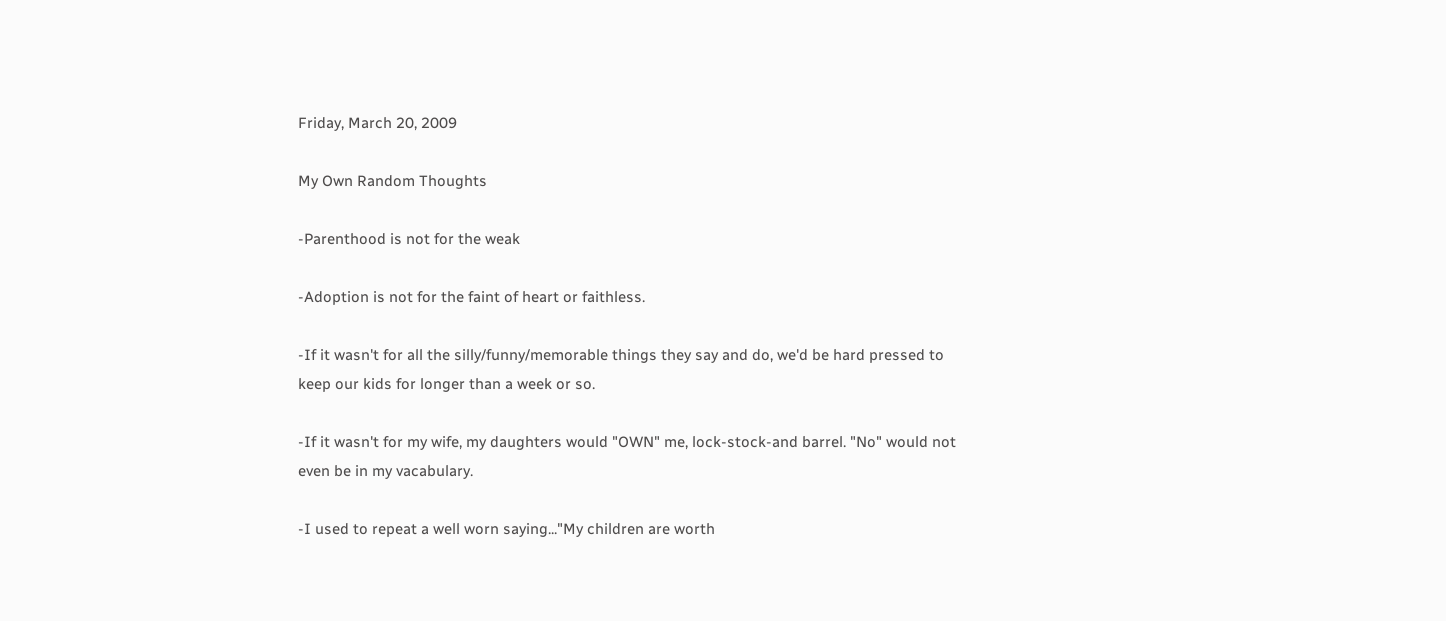Friday, March 20, 2009

My Own Random Thoughts

-Parenthood is not for the weak

-Adoption is not for the faint of heart or faithless.

-If it wasn't for all the silly/funny/memorable things they say and do, we'd be hard pressed to keep our kids for longer than a week or so.

-If it wasn't for my wife, my daughters would "OWN" me, lock-stock-and barrel. "No" would not even be in my vacabulary.

-I used to repeat a well worn saying..."My children are worth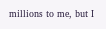millions to me, but I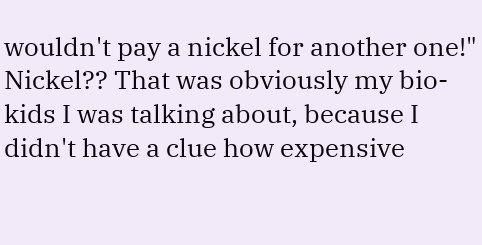wouldn't pay a nickel for another one!" Nickel?? That was obviously my bio-kids I was talking about, because I didn't have a clue how expensive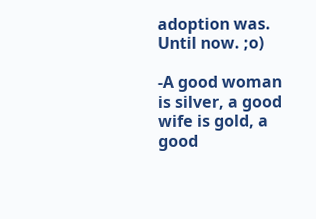adoption was. Until now. ;o)

-A good woman is silver, a good wife is gold, a good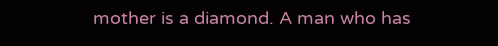mother is a diamond. A man who has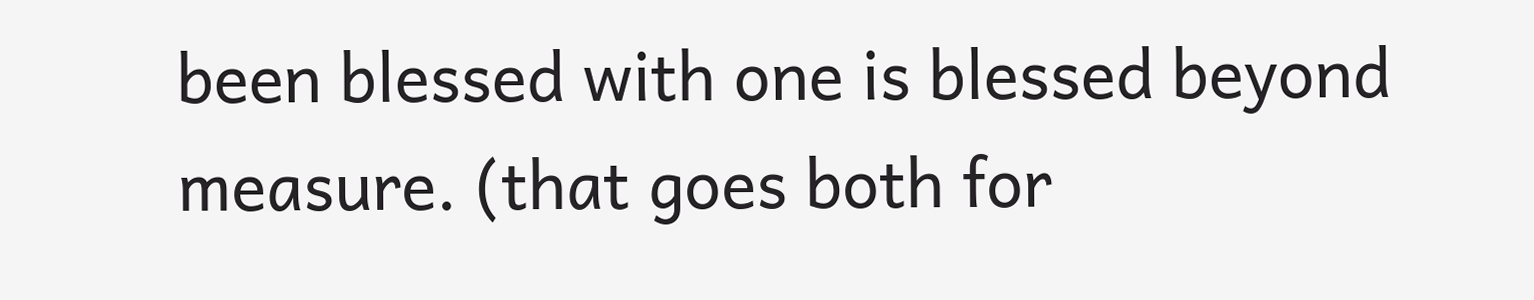been blessed with one is blessed beyond measure. (that goes both for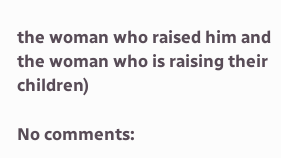the woman who raised him and the woman who is raising their children)

No comments: